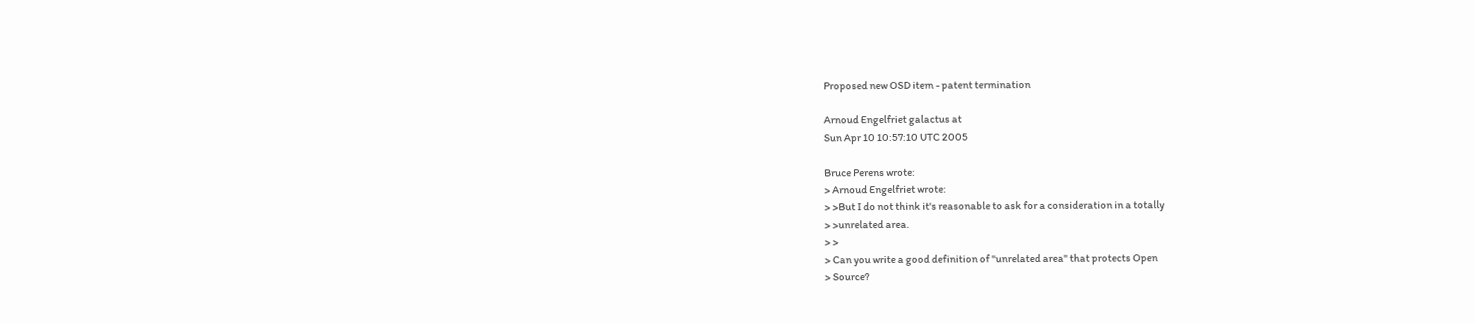Proposed new OSD item - patent termination

Arnoud Engelfriet galactus at
Sun Apr 10 10:57:10 UTC 2005

Bruce Perens wrote:
> Arnoud Engelfriet wrote:
> >But I do not think it's reasonable to ask for a consideration in a totally
> >unrelated area.
> >
> Can you write a good definition of "unrelated area" that protects Open
> Source?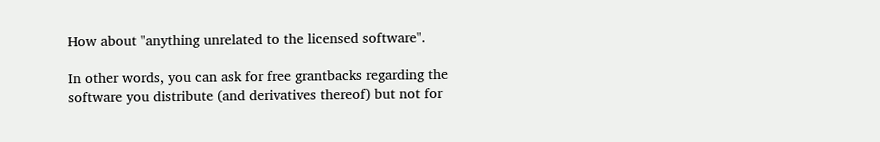How about "anything unrelated to the licensed software".

In other words, you can ask for free grantbacks regarding the
software you distribute (and derivatives thereof) but not for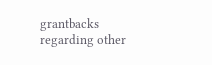grantbacks regarding other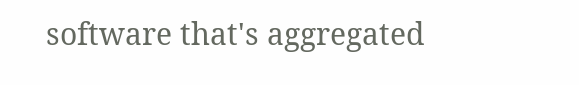software that's aggregated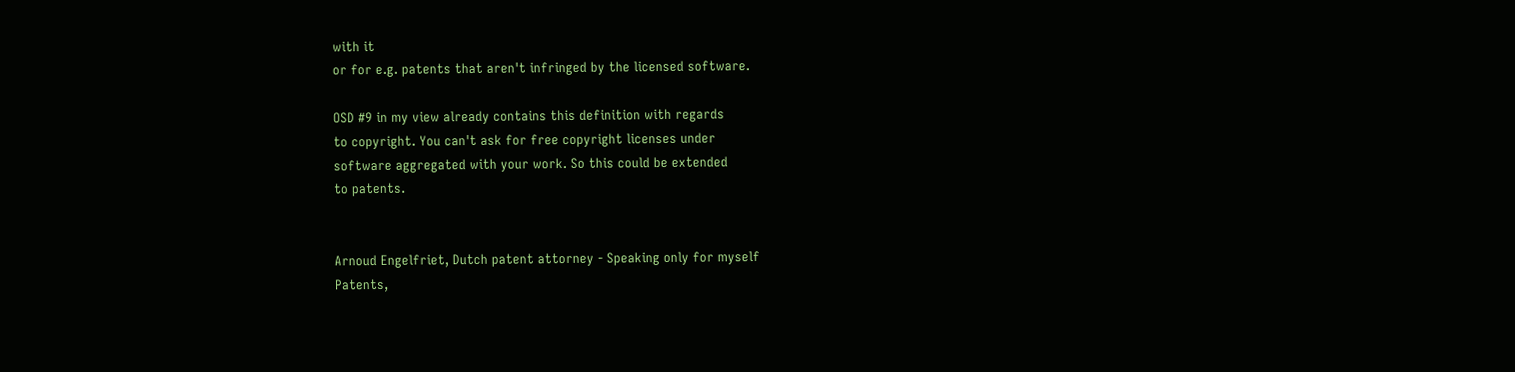with it
or for e.g. patents that aren't infringed by the licensed software.

OSD #9 in my view already contains this definition with regards
to copyright. You can't ask for free copyright licenses under
software aggregated with your work. So this could be extended
to patents.


Arnoud Engelfriet, Dutch patent attorney - Speaking only for myself
Patents,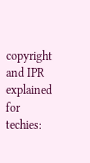copyright and IPR explained for techies: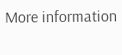More information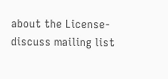about the License-discuss mailing list